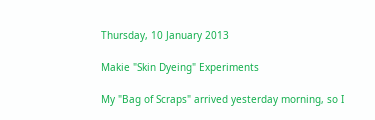Thursday, 10 January 2013

Makie "Skin Dyeing" Experiments

My "Bag of Scraps" arrived yesterday morning, so I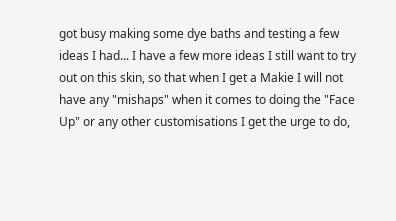got busy making some dye baths and testing a few ideas I had... I have a few more ideas I still want to try out on this skin, so that when I get a Makie I will not have any "mishaps" when it comes to doing the "Face Up" or any other customisations I get the urge to do,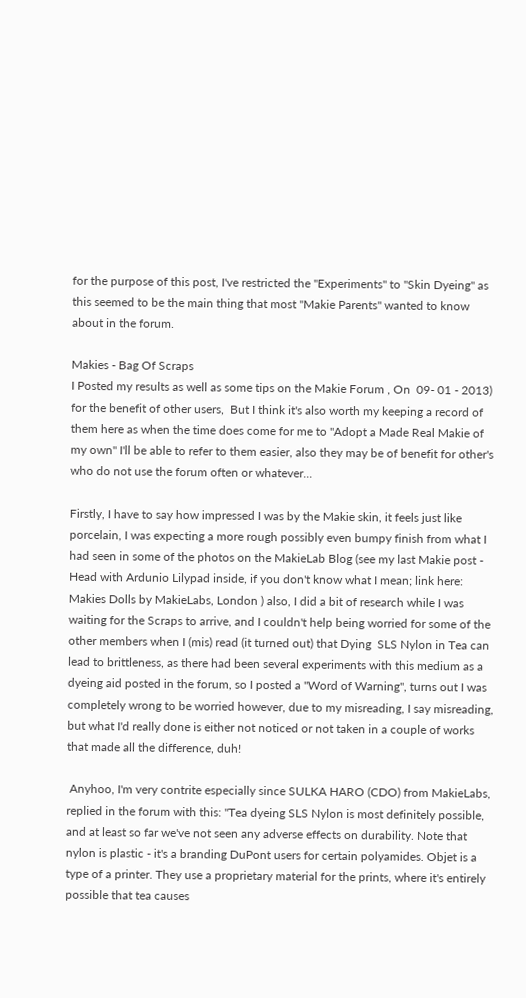for the purpose of this post, I've restricted the "Experiments" to "Skin Dyeing" as this seemed to be the main thing that most "Makie Parents" wanted to know about in the forum.

Makies - Bag Of Scraps
I Posted my results as well as some tips on the Makie Forum , On  09- 01 - 2013) for the benefit of other users,  But I think it's also worth my keeping a record of them here as when the time does come for me to "Adopt a Made Real Makie of my own" I'll be able to refer to them easier, also they may be of benefit for other's who do not use the forum often or whatever...

Firstly, I have to say how impressed I was by the Makie skin, it feels just like porcelain, I was expecting a more rough possibly even bumpy finish from what I had seen in some of the photos on the MakieLab Blog (see my last Makie post - Head with Ardunio Lilypad inside, if you don't know what I mean; link here: Makies Dolls by MakieLabs, London ) also, I did a bit of research while I was waiting for the Scraps to arrive, and I couldn't help being worried for some of the other members when I (mis) read (it turned out) that Dying  SLS Nylon in Tea can lead to brittleness, as there had been several experiments with this medium as a dyeing aid posted in the forum, so I posted a "Word of Warning", turns out I was completely wrong to be worried however, due to my misreading, I say misreading, but what I'd really done is either not noticed or not taken in a couple of works that made all the difference, duh!

 Anyhoo, I'm very contrite especially since SULKA HARO (CDO) from MakieLabs, replied in the forum with this: "Tea dyeing SLS Nylon is most definitely possible, and at least so far we've not seen any adverse effects on durability. Note that nylon is plastic - it's a branding DuPont users for certain polyamides. Objet is a type of a printer. They use a proprietary material for the prints, where it's entirely possible that tea causes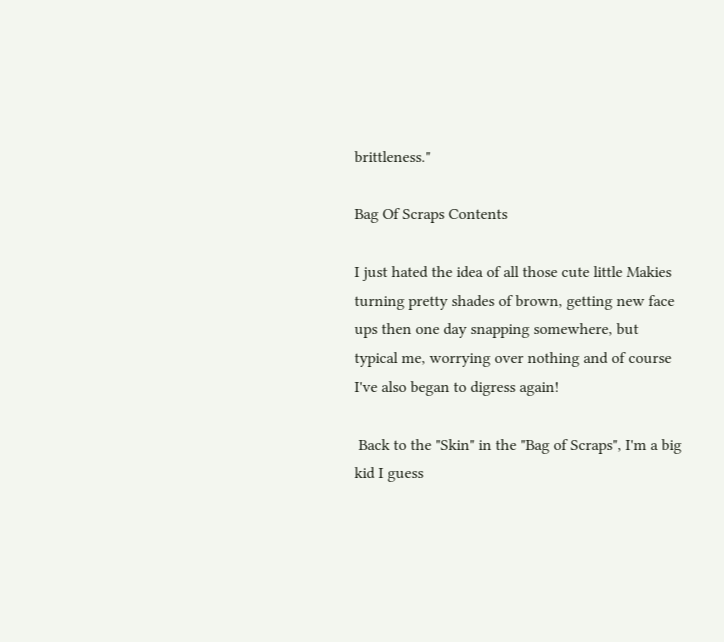brittleness."

Bag Of Scraps Contents

I just hated the idea of all those cute little Makies turning pretty shades of brown, getting new face ups then one day snapping somewhere, but typical me, worrying over nothing and of course I've also began to digress again!

 Back to the "Skin" in the "Bag of Scraps", I'm a big kid I guess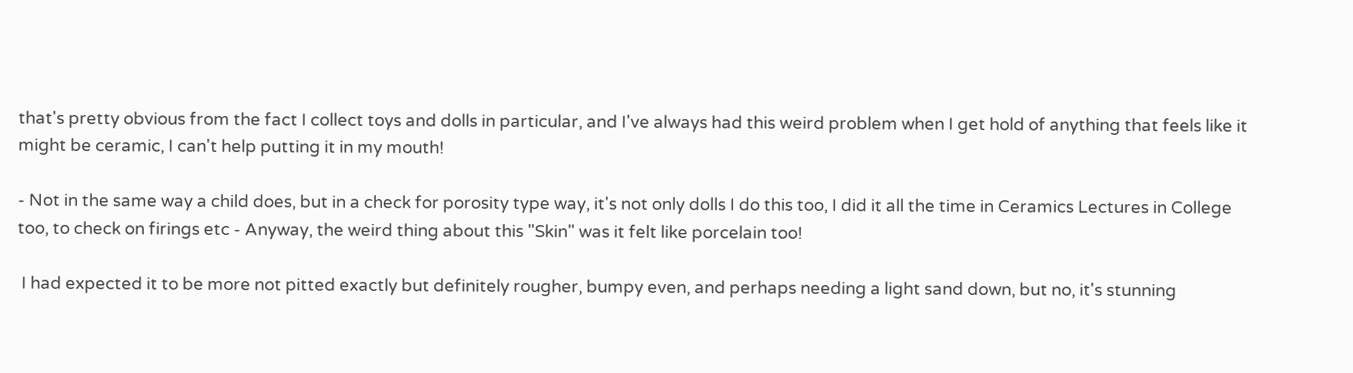that's pretty obvious from the fact I collect toys and dolls in particular, and I've always had this weird problem when I get hold of anything that feels like it might be ceramic, I can't help putting it in my mouth!

- Not in the same way a child does, but in a check for porosity type way, it's not only dolls I do this too, I did it all the time in Ceramics Lectures in College too, to check on firings etc - Anyway, the weird thing about this "Skin" was it felt like porcelain too!

 I had expected it to be more not pitted exactly but definitely rougher, bumpy even, and perhaps needing a light sand down, but no, it's stunning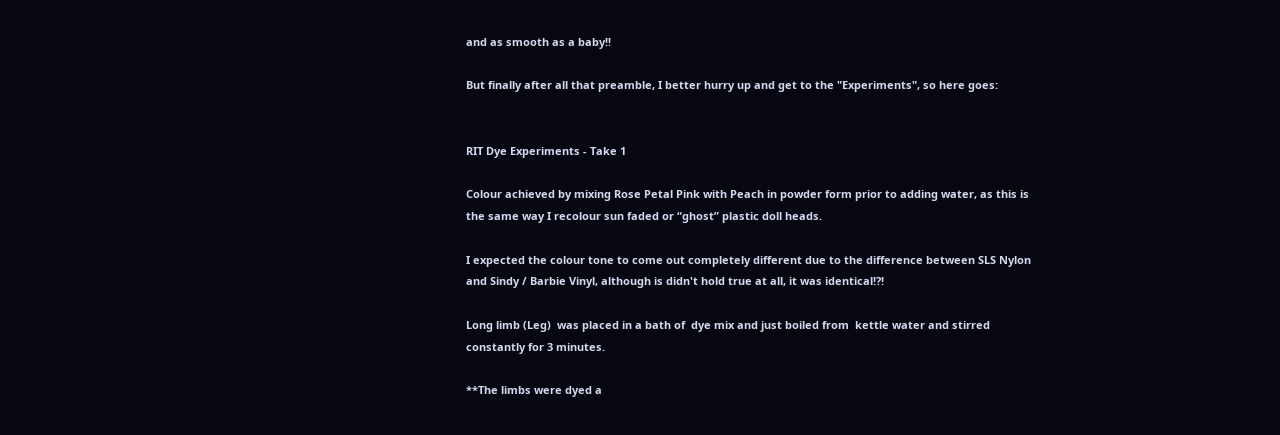and as smooth as a baby!!

But finally after all that preamble, I better hurry up and get to the "Experiments", so here goes:


RIT Dye Experiments - Take 1

Colour achieved by mixing Rose Petal Pink with Peach in powder form prior to adding water, as this is the same way I recolour sun faded or “ghost” plastic doll heads.

I expected the colour tone to come out completely different due to the difference between SLS Nylon and Sindy / Barbie Vinyl, although is didn't hold true at all, it was identical!?!

Long limb (Leg)  was placed in a bath of  dye mix and just boiled from  kettle water and stirred constantly for 3 minutes.

**The limbs were dyed a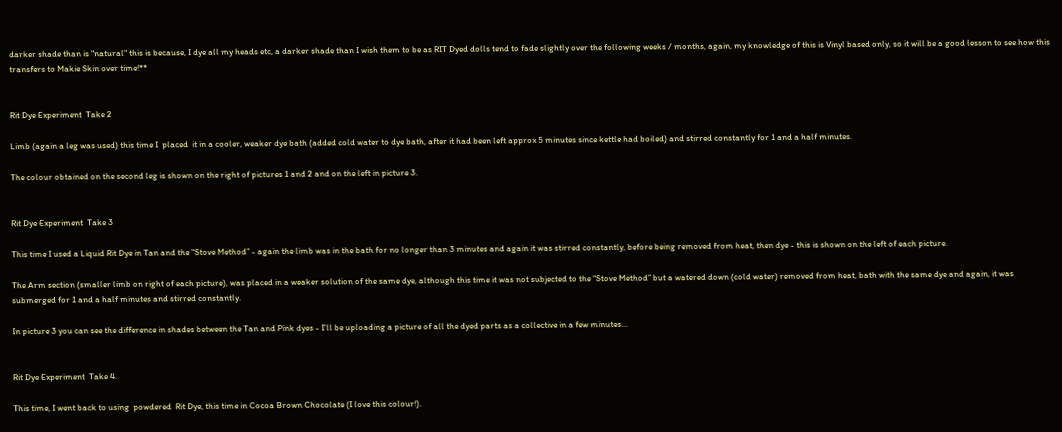darker shade than is "natural" this is because, I dye all my heads etc, a darker shade than I wish them to be as RIT Dyed dolls tend to fade slightly over the following weeks / months, again, my knowledge of this is Vinyl based only, so it will be a good lesson to see how this transfers to Makie Skin over time!**


Rit Dye Experiment  Take 2

Limb (again a leg was used) this time I  placed  it in a cooler, weaker dye bath (added cold water to dye bath, after it had been left approx 5 minutes since kettle had boiled) and stirred constantly for 1 and a half minutes.

The colour obtained on the second leg is shown on the right of pictures 1 and 2 and on the left in picture 3.


Rit Dye Experiment  Take 3

This time I used a Liquid Rit Dye in Tan and the “Stove Method” - again the limb was in the bath for no longer than 3 minutes and again it was stirred constantly, before being removed from heat, then dye - this is shown on the left of each picture.

The Arm section (smaller limb on right of each picture), was placed in a weaker solution of the same dye, although this time it was not subjected to the “Stove Method” but a watered down (cold water) removed from heat, bath with the same dye and again, it was submerged for 1 and a half minutes and stirred constantly.

In picture 3 you can see the difference in shades between the Tan and Pink dyes - I'll be uploading a picture of all the dyed parts as a collective in a few minutes…


Rit Dye Experiment  Take 4.

This time, I went back to using  powdered  Rit Dye, this time in Cocoa Brown Chocolate (I love this colour!).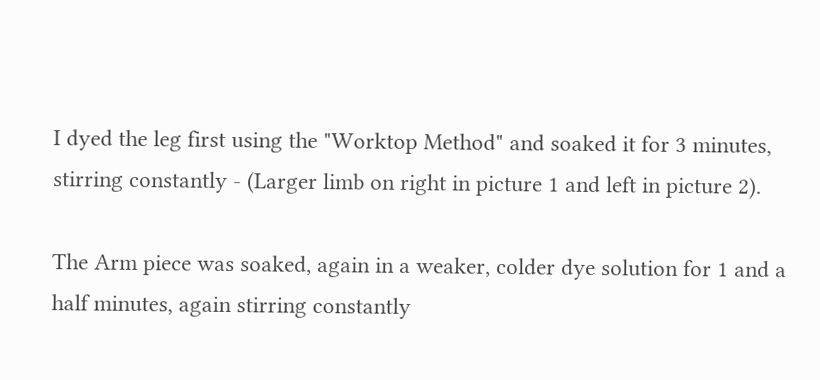I dyed the leg first using the "Worktop Method" and soaked it for 3 minutes, stirring constantly - (Larger limb on right in picture 1 and left in picture 2).

The Arm piece was soaked, again in a weaker, colder dye solution for 1 and a half minutes, again stirring constantly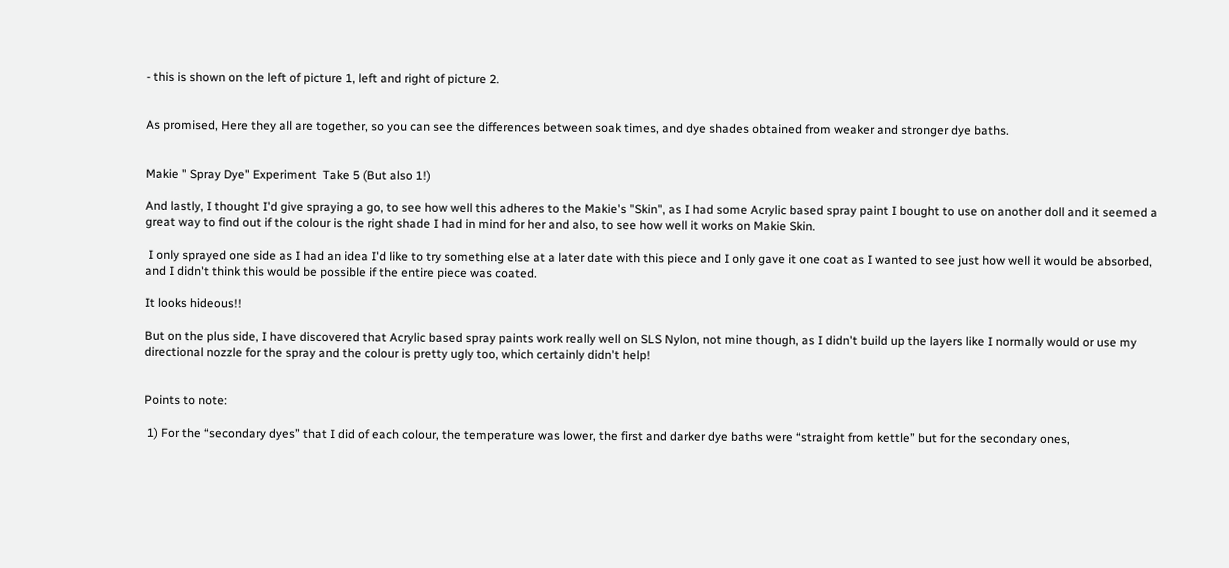- this is shown on the left of picture 1, left and right of picture 2.


As promised, Here they all are together, so you can see the differences between soak times, and dye shades obtained from weaker and stronger dye baths.


Makie " Spray Dye" Experiment  Take 5 (But also 1!)

And lastly, I thought I'd give spraying a go, to see how well this adheres to the Makie's "Skin", as I had some Acrylic based spray paint I bought to use on another doll and it seemed a great way to find out if the colour is the right shade I had in mind for her and also, to see how well it works on Makie Skin.

 I only sprayed one side as I had an idea I'd like to try something else at a later date with this piece and I only gave it one coat as I wanted to see just how well it would be absorbed, and I didn't think this would be possible if the entire piece was coated.

It looks hideous!!

But on the plus side, I have discovered that Acrylic based spray paints work really well on SLS Nylon, not mine though, as I didn't build up the layers like I normally would or use my directional nozzle for the spray and the colour is pretty ugly too, which certainly didn't help!


Points to note:

 1) For the “secondary dyes” that I did of each colour, the temperature was lower, the first and darker dye baths were “straight from kettle” but for the secondary ones,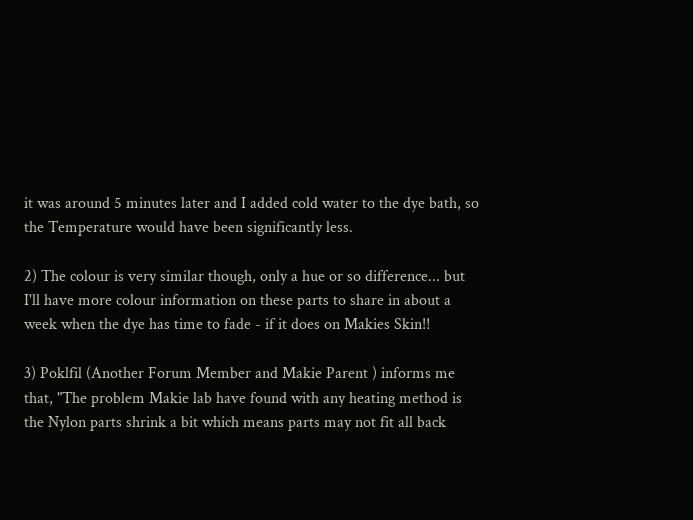it was around 5 minutes later and I added cold water to the dye bath, so the Temperature would have been significantly less.

2) The colour is very similar though, only a hue or so difference... but I'll have more colour information on these parts to share in about a week when the dye has time to fade - if it does on Makies Skin!!

3) Poklfil (Another Forum Member and Makie Parent ) informs me that, "The problem Makie lab have found with any heating method is the Nylon parts shrink a bit which means parts may not fit all back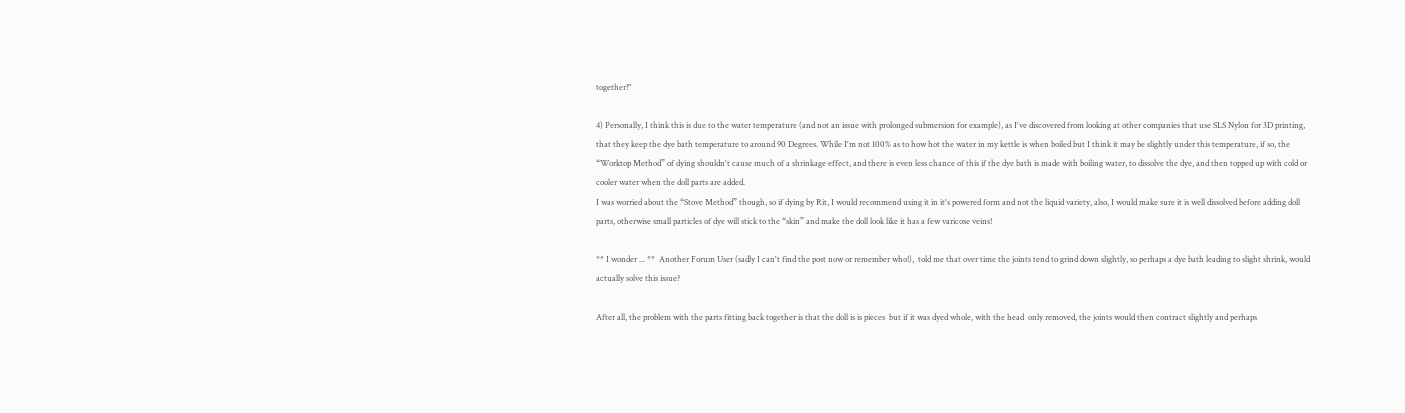together!"

4) Personally, I think this is due to the water temperature (and not an issue with prolonged submersion for example), as I've discovered from looking at other companies that use SLS Nylon for 3D printing, that they keep the dye bath temperature to around 90 Degrees. While I'm not 100% as to how hot the water in my kettle is when boiled but I think it may be slightly under this temperature, if so, the “Worktop Method” of dying shouldn't cause much of a shrinkage effect, and there is even less chance of this if the dye bath is made with boiling water, to dissolve the dye, and then topped up with cold or cooler water when the doll parts are added.
I was worried about the “Stove Method” though, so if dying by Rit, I would recommend using it in it's powered form and not the liquid variety, also, I would make sure it is well dissolved before adding doll parts, otherwise small particles of dye will stick to the “skin” and make the doll look like it has a few varicose veins!

** I wonder ... **  Another Forum User (sadly I can't find the post now or remember who!),  told me that over time the joints tend to grind down slightly, so perhaps a dye bath leading to slight shrink, would actually solve this issue?

After all, the problem with the parts fitting back together is that the doll is is pieces  but if it was dyed whole, with the head  only removed, the joints would then contract slightly and perhaps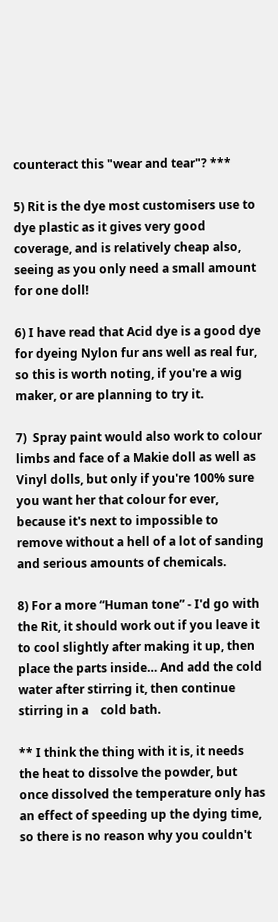counteract this "wear and tear"? ***

5) Rit is the dye most customisers use to dye plastic as it gives very good coverage, and is relatively cheap also, seeing as you only need a small amount for one doll!

6) I have read that Acid dye is a good dye for dyeing Nylon fur ans well as real fur, so this is worth noting, if you're a wig maker, or are planning to try it.

7)  Spray paint would also work to colour limbs and face of a Makie doll as well as Vinyl dolls, but only if you're 100% sure you want her that colour for ever, because it's next to impossible to remove without a hell of a lot of sanding and serious amounts of chemicals.

8) For a more “Human tone” - I'd go with the Rit, it should work out if you leave it to cool slightly after making it up, then place the parts inside… And add the cold water after stirring it, then continue stirring in a    cold bath.

** I think the thing with it is, it needs the heat to dissolve the powder, but once dissolved the temperature only has an effect of speeding up the dying time, so there is no reason why you couldn't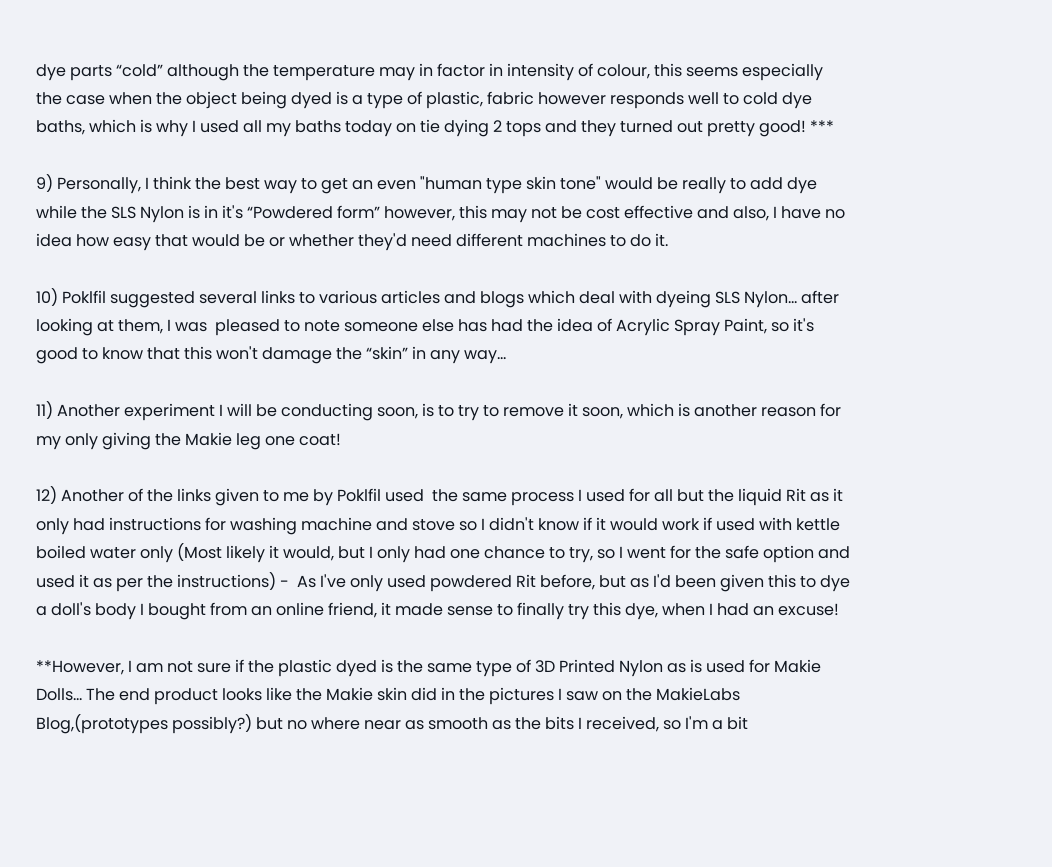dye parts “cold” although the temperature may in factor in intensity of colour, this seems especially the case when the object being dyed is a type of plastic, fabric however responds well to cold dye baths, which is why I used all my baths today on tie dying 2 tops and they turned out pretty good! ***

9) Personally, I think the best way to get an even "human type skin tone" would be really to add dye while the SLS Nylon is in it's “Powdered form” however, this may not be cost effective and also, I have no idea how easy that would be or whether they'd need different machines to do it.

10) Poklfil suggested several links to various articles and blogs which deal with dyeing SLS Nylon... after looking at them, I was  pleased to note someone else has had the idea of Acrylic Spray Paint, so it's good to know that this won't damage the “skin” in any way...

11) Another experiment I will be conducting soon, is to try to remove it soon, which is another reason for my only giving the Makie leg one coat!

12) Another of the links given to me by Poklfil used  the same process I used for all but the liquid Rit as it only had instructions for washing machine and stove so I didn't know if it would work if used with kettle boiled water only (Most likely it would, but I only had one chance to try, so I went for the safe option and used it as per the instructions) -  As I've only used powdered Rit before, but as I'd been given this to dye a doll's body I bought from an online friend, it made sense to finally try this dye, when I had an excuse!

**However, I am not sure if the plastic dyed is the same type of 3D Printed Nylon as is used for Makie Dolls... The end product looks like the Makie skin did in the pictures I saw on the MakieLabs Blog,(prototypes possibly?) but no where near as smooth as the bits I received, so I'm a bit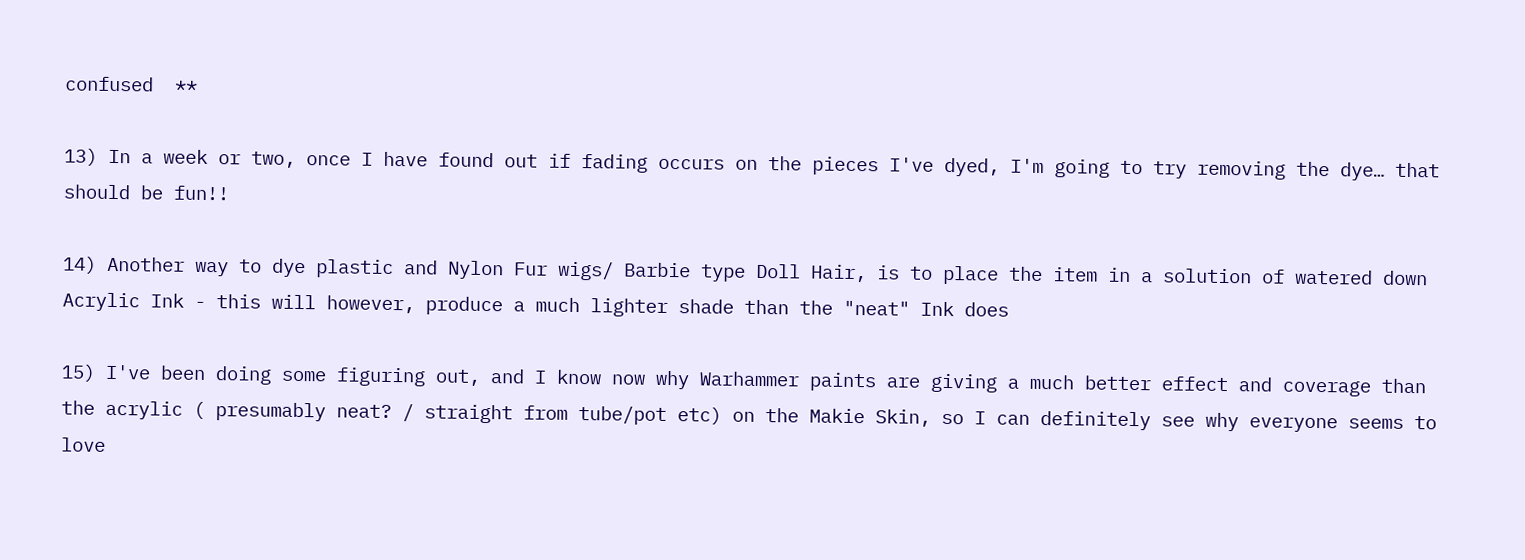confused  **

13) In a week or two, once I have found out if fading occurs on the pieces I've dyed, I'm going to try removing the dye… that should be fun!!

14) Another way to dye plastic and Nylon Fur wigs/ Barbie type Doll Hair, is to place the item in a solution of watered down Acrylic Ink - this will however, produce a much lighter shade than the "neat" Ink does

15) I've been doing some figuring out, and I know now why Warhammer paints are giving a much better effect and coverage than the acrylic ( presumably neat? / straight from tube/pot etc) on the Makie Skin, so I can definitely see why everyone seems to love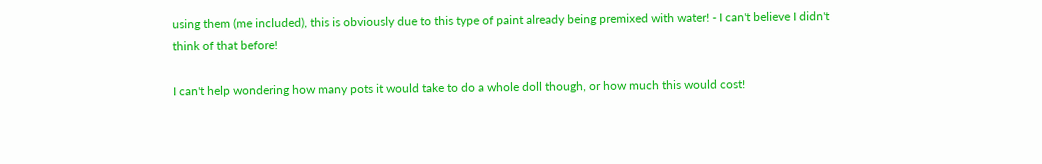using them (me included), this is obviously due to this type of paint already being premixed with water! - I can't believe I didn't think of that before!

I can't help wondering how many pots it would take to do a whole doll though, or how much this would cost!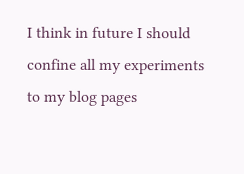I think in future I should confine all my experiments to my blog pages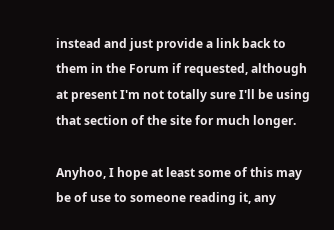instead and just provide a link back to them in the Forum if requested, although at present I'm not totally sure I'll be using that section of the site for much longer.

Anyhoo, I hope at least some of this may be of use to someone reading it, any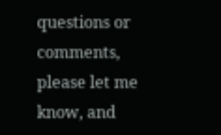questions or comments, please let me know, and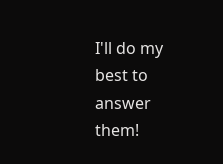I'll do my best to answer them!